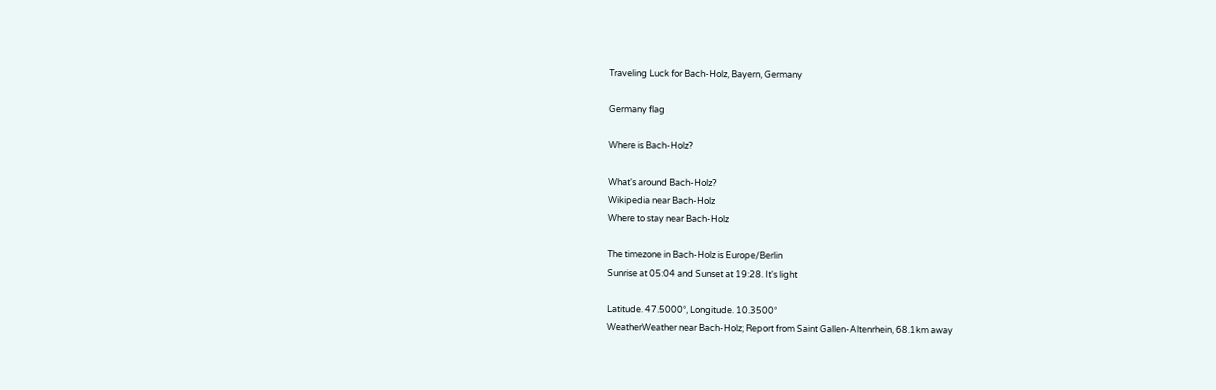Traveling Luck for Bach-Holz, Bayern, Germany

Germany flag

Where is Bach-Holz?

What's around Bach-Holz?
Wikipedia near Bach-Holz
Where to stay near Bach-Holz

The timezone in Bach-Holz is Europe/Berlin
Sunrise at 05:04 and Sunset at 19:28. It's light

Latitude. 47.5000°, Longitude. 10.3500°
WeatherWeather near Bach-Holz; Report from Saint Gallen-Altenrhein, 68.1km away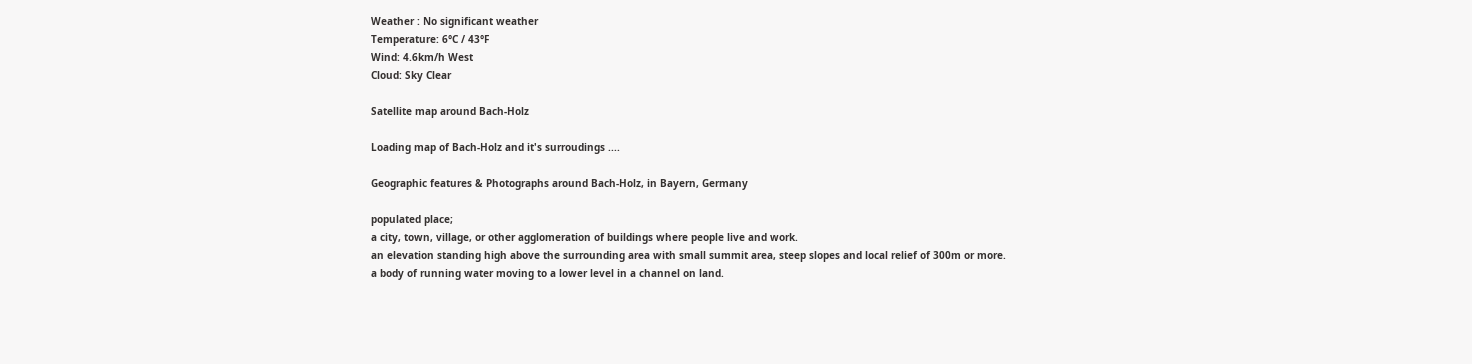Weather : No significant weather
Temperature: 6°C / 43°F
Wind: 4.6km/h West
Cloud: Sky Clear

Satellite map around Bach-Holz

Loading map of Bach-Holz and it's surroudings ....

Geographic features & Photographs around Bach-Holz, in Bayern, Germany

populated place;
a city, town, village, or other agglomeration of buildings where people live and work.
an elevation standing high above the surrounding area with small summit area, steep slopes and local relief of 300m or more.
a body of running water moving to a lower level in a channel on land.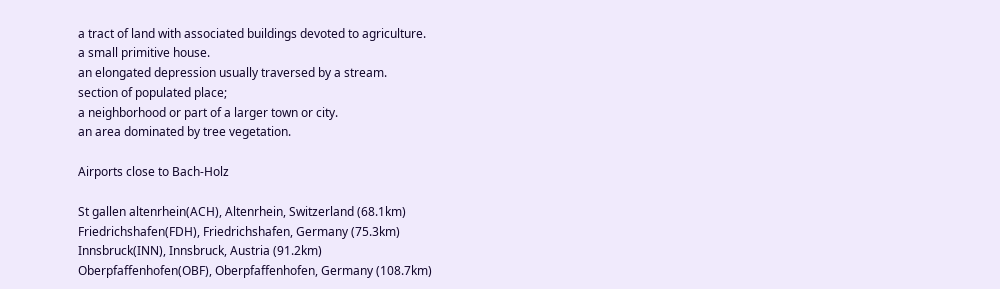a tract of land with associated buildings devoted to agriculture.
a small primitive house.
an elongated depression usually traversed by a stream.
section of populated place;
a neighborhood or part of a larger town or city.
an area dominated by tree vegetation.

Airports close to Bach-Holz

St gallen altenrhein(ACH), Altenrhein, Switzerland (68.1km)
Friedrichshafen(FDH), Friedrichshafen, Germany (75.3km)
Innsbruck(INN), Innsbruck, Austria (91.2km)
Oberpfaffenhofen(OBF), Oberpfaffenhofen, Germany (108.7km)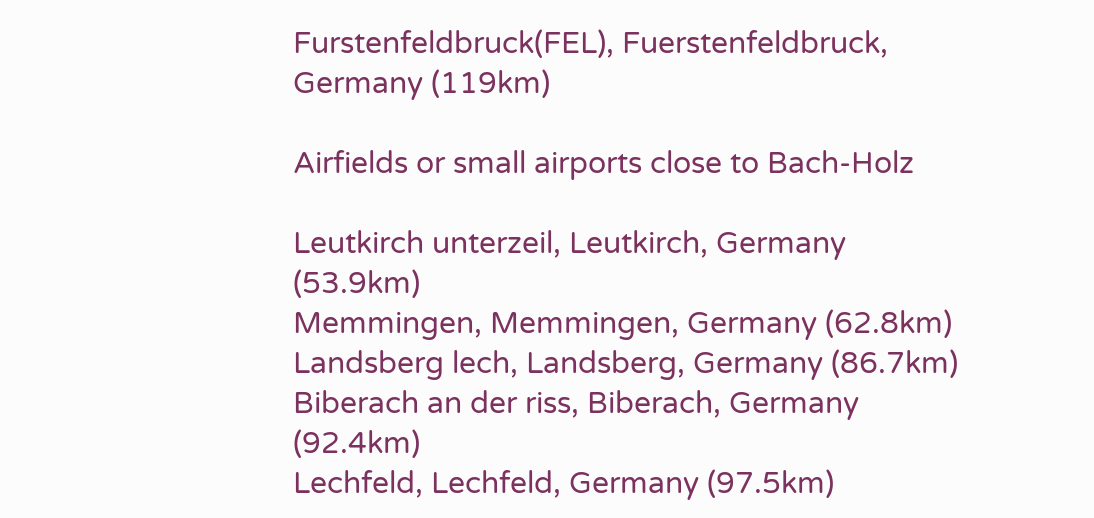Furstenfeldbruck(FEL), Fuerstenfeldbruck, Germany (119km)

Airfields or small airports close to Bach-Holz

Leutkirch unterzeil, Leutkirch, Germany (53.9km)
Memmingen, Memmingen, Germany (62.8km)
Landsberg lech, Landsberg, Germany (86.7km)
Biberach an der riss, Biberach, Germany (92.4km)
Lechfeld, Lechfeld, Germany (97.5km)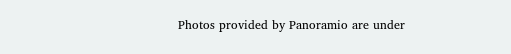Photos provided by Panoramio are under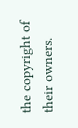the copyright of their owners.